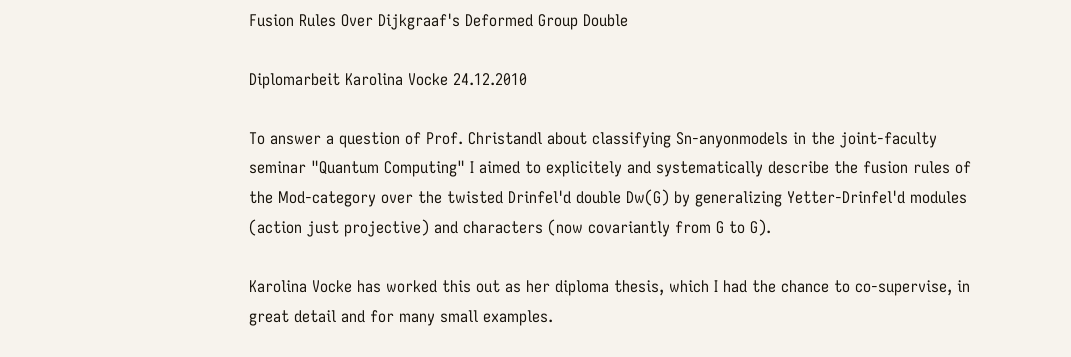Fusion Rules Over Dijkgraaf's Deformed Group Double

Diplomarbeit Karolina Vocke 24.12.2010

To answer a question of Prof. Christandl about classifying Sn-anyonmodels in the joint-faculty seminar "Quantum Computing" I aimed to explicitely and systematically describe the fusion rules of the Mod-category over the twisted Drinfel'd double Dw(G) by generalizing Yetter-Drinfel'd modules (action just projective) and characters (now covariantly from G to G).

Karolina Vocke has worked this out as her diploma thesis, which I had the chance to co-supervise, in great detail and for many small examples.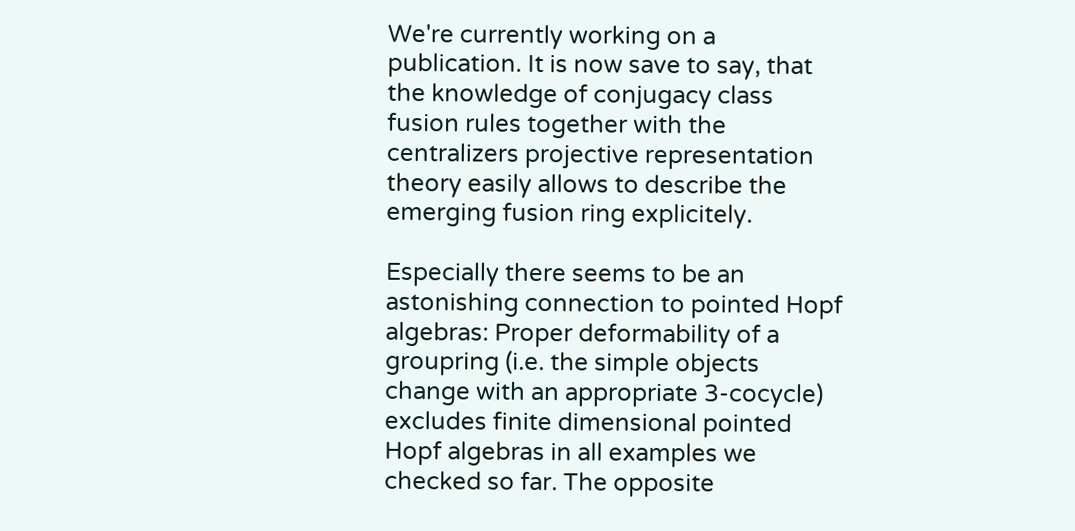We're currently working on a publication. It is now save to say, that the knowledge of conjugacy class fusion rules together with the centralizers projective representation theory easily allows to describe the emerging fusion ring explicitely.

Especially there seems to be an astonishing connection to pointed Hopf algebras: Proper deformability of a groupring (i.e. the simple objects change with an appropriate 3-cocycle) excludes finite dimensional pointed Hopf algebras in all examples we checked so far. The opposite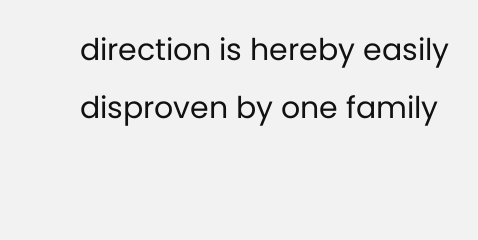direction is hereby easily disproven by one family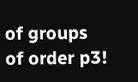of groups of order p3!